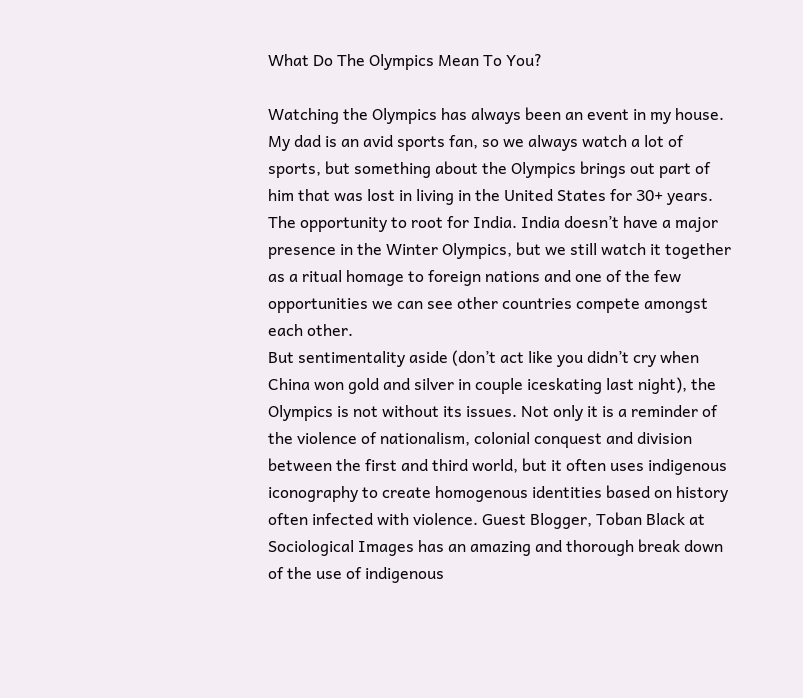What Do The Olympics Mean To You?

Watching the Olympics has always been an event in my house. My dad is an avid sports fan, so we always watch a lot of sports, but something about the Olympics brings out part of him that was lost in living in the United States for 30+ years. The opportunity to root for India. India doesn’t have a major presence in the Winter Olympics, but we still watch it together as a ritual homage to foreign nations and one of the few opportunities we can see other countries compete amongst each other.
But sentimentality aside (don’t act like you didn’t cry when China won gold and silver in couple iceskating last night), the Olympics is not without its issues. Not only it is a reminder of the violence of nationalism, colonial conquest and division between the first and third world, but it often uses indigenous iconography to create homogenous identities based on history often infected with violence. Guest Blogger, Toban Black at Sociological Images has an amazing and thorough break down of the use of indigenous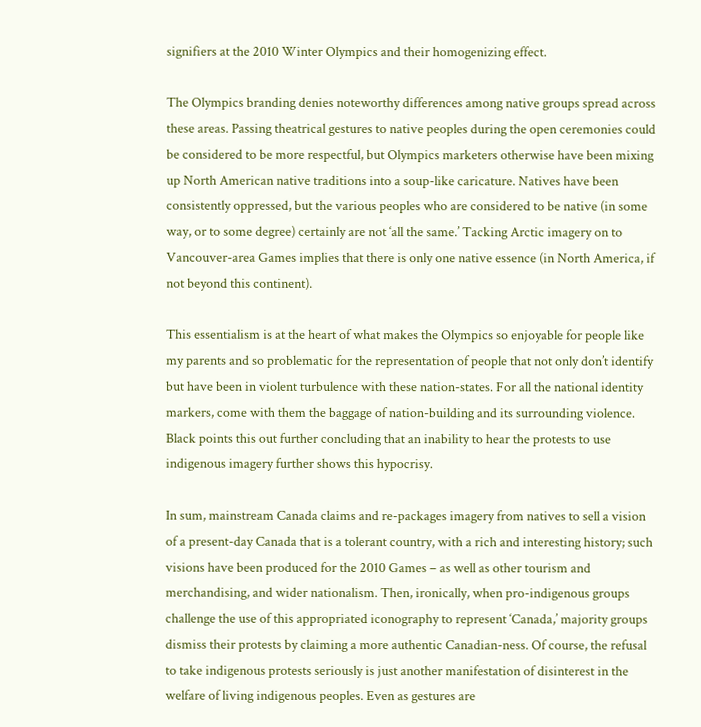signifiers at the 2010 Winter Olympics and their homogenizing effect.

The Olympics branding denies noteworthy differences among native groups spread across these areas. Passing theatrical gestures to native peoples during the open ceremonies could be considered to be more respectful, but Olympics marketers otherwise have been mixing up North American native traditions into a soup-like caricature. Natives have been consistently oppressed, but the various peoples who are considered to be native (in some way, or to some degree) certainly are not ‘all the same.’ Tacking Arctic imagery on to Vancouver-area Games implies that there is only one native essence (in North America, if not beyond this continent).

This essentialism is at the heart of what makes the Olympics so enjoyable for people like my parents and so problematic for the representation of people that not only don’t identify but have been in violent turbulence with these nation-states. For all the national identity markers, come with them the baggage of nation-building and its surrounding violence. Black points this out further concluding that an inability to hear the protests to use indigenous imagery further shows this hypocrisy.

In sum, mainstream Canada claims and re-packages imagery from natives to sell a vision of a present-day Canada that is a tolerant country, with a rich and interesting history; such visions have been produced for the 2010 Games – as well as other tourism and merchandising, and wider nationalism. Then, ironically, when pro-indigenous groups challenge the use of this appropriated iconography to represent ‘Canada,’ majority groups dismiss their protests by claiming a more authentic Canadian-ness. Of course, the refusal to take indigenous protests seriously is just another manifestation of disinterest in the welfare of living indigenous peoples. Even as gestures are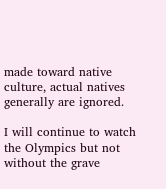made toward native culture, actual natives generally are ignored.

I will continue to watch the Olympics but not without the grave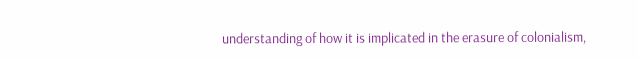understanding of how it is implicated in the erasure of colonialism,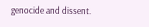genocide and dissent.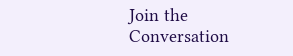Join the Conversation